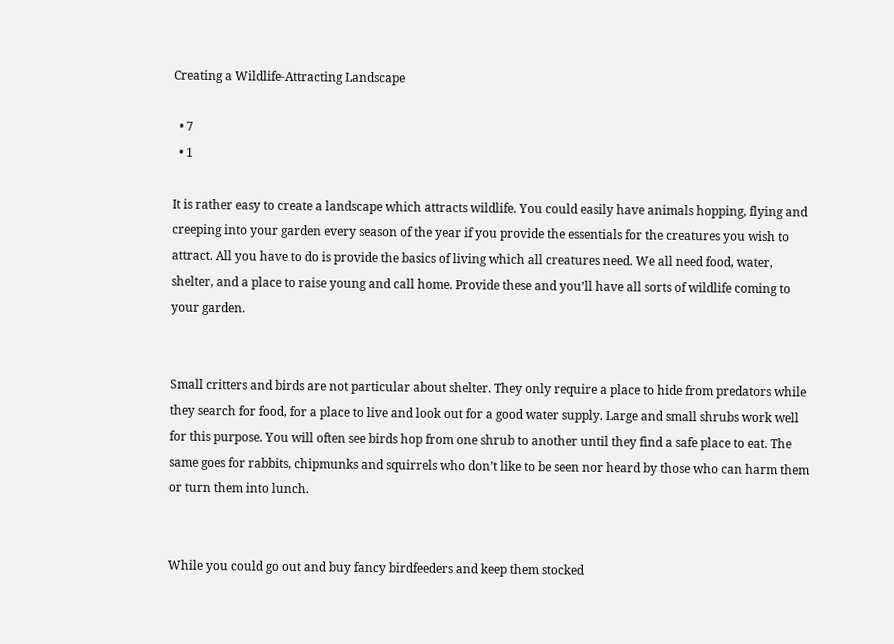Creating a Wildlife-Attracting Landscape

  • 7
  • 1

It is rather easy to create a landscape which attracts wildlife. You could easily have animals hopping, flying and creeping into your garden every season of the year if you provide the essentials for the creatures you wish to attract. All you have to do is provide the basics of living which all creatures need. We all need food, water, shelter, and a place to raise young and call home. Provide these and you’ll have all sorts of wildlife coming to your garden.


Small critters and birds are not particular about shelter. They only require a place to hide from predators while they search for food, for a place to live and look out for a good water supply. Large and small shrubs work well for this purpose. You will often see birds hop from one shrub to another until they find a safe place to eat. The same goes for rabbits, chipmunks and squirrels who don’t like to be seen nor heard by those who can harm them or turn them into lunch.


While you could go out and buy fancy birdfeeders and keep them stocked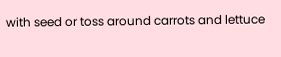with seed or toss around carrots and lettuce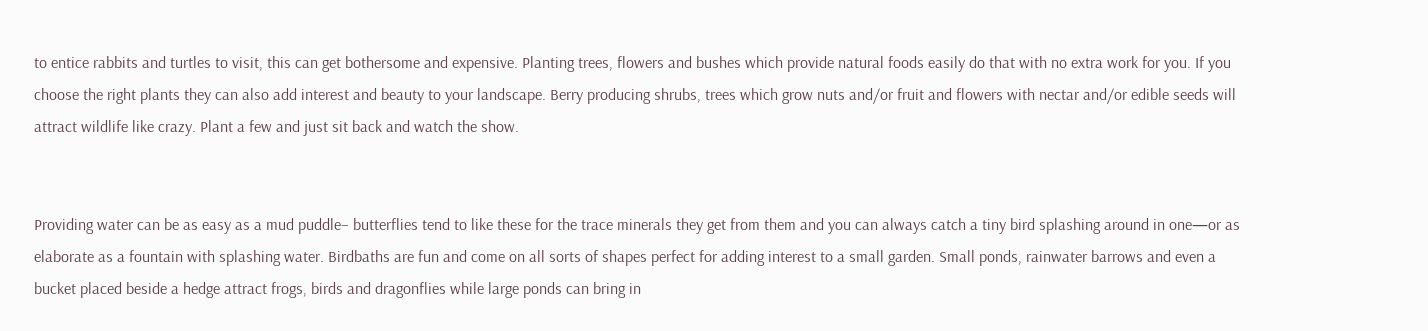to entice rabbits and turtles to visit, this can get bothersome and expensive. Planting trees, flowers and bushes which provide natural foods easily do that with no extra work for you. If you choose the right plants they can also add interest and beauty to your landscape. Berry producing shrubs, trees which grow nuts and/or fruit and flowers with nectar and/or edible seeds will attract wildlife like crazy. Plant a few and just sit back and watch the show.


Providing water can be as easy as a mud puddle– butterflies tend to like these for the trace minerals they get from them and you can always catch a tiny bird splashing around in one—or as elaborate as a fountain with splashing water. Birdbaths are fun and come on all sorts of shapes perfect for adding interest to a small garden. Small ponds, rainwater barrows and even a bucket placed beside a hedge attract frogs, birds and dragonflies while large ponds can bring in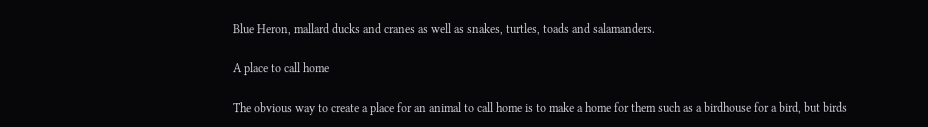Blue Heron, mallard ducks and cranes as well as snakes, turtles, toads and salamanders.

A place to call home

The obvious way to create a place for an animal to call home is to make a home for them such as a birdhouse for a bird, but birds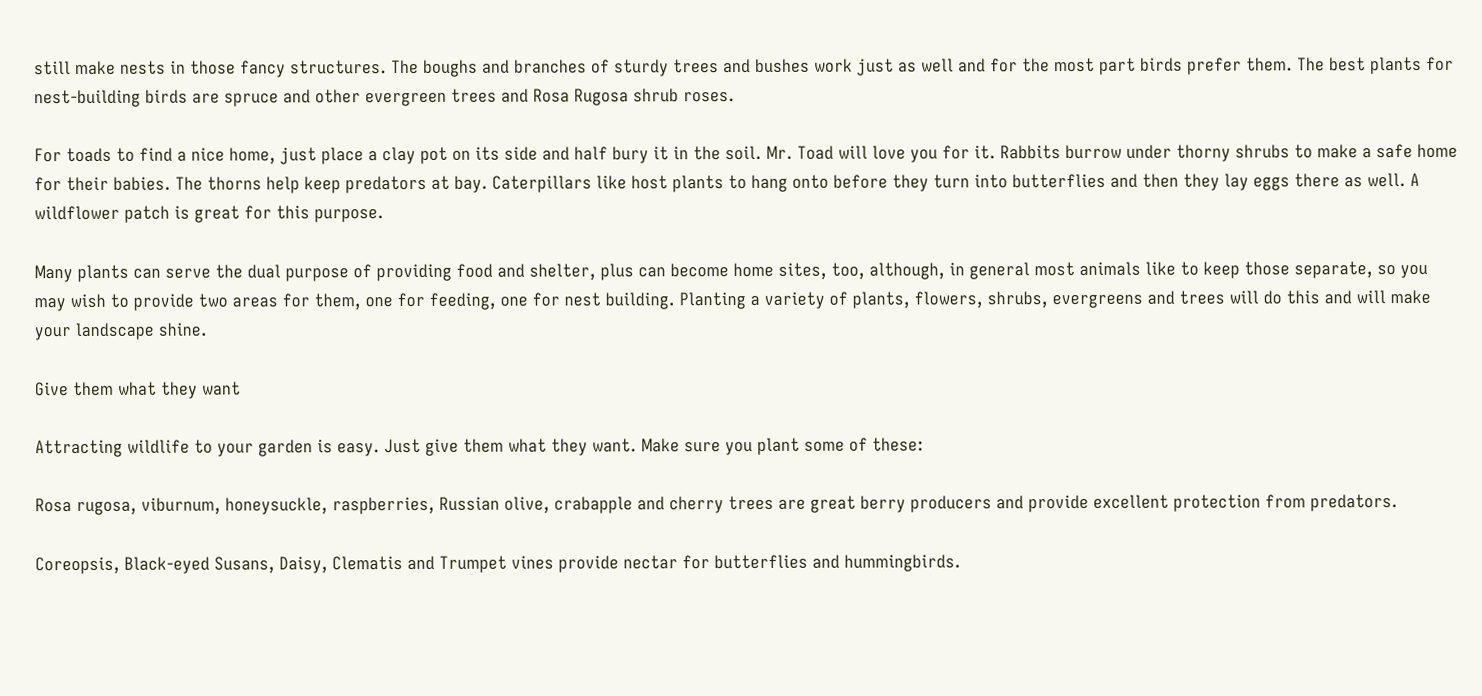still make nests in those fancy structures. The boughs and branches of sturdy trees and bushes work just as well and for the most part birds prefer them. The best plants for nest-building birds are spruce and other evergreen trees and Rosa Rugosa shrub roses.

For toads to find a nice home, just place a clay pot on its side and half bury it in the soil. Mr. Toad will love you for it. Rabbits burrow under thorny shrubs to make a safe home for their babies. The thorns help keep predators at bay. Caterpillars like host plants to hang onto before they turn into butterflies and then they lay eggs there as well. A wildflower patch is great for this purpose.

Many plants can serve the dual purpose of providing food and shelter, plus can become home sites, too, although, in general most animals like to keep those separate, so you may wish to provide two areas for them, one for feeding, one for nest building. Planting a variety of plants, flowers, shrubs, evergreens and trees will do this and will make your landscape shine.

Give them what they want

Attracting wildlife to your garden is easy. Just give them what they want. Make sure you plant some of these:

Rosa rugosa, viburnum, honeysuckle, raspberries, Russian olive, crabapple and cherry trees are great berry producers and provide excellent protection from predators.

Coreopsis, Black-eyed Susans, Daisy, Clematis and Trumpet vines provide nectar for butterflies and hummingbirds.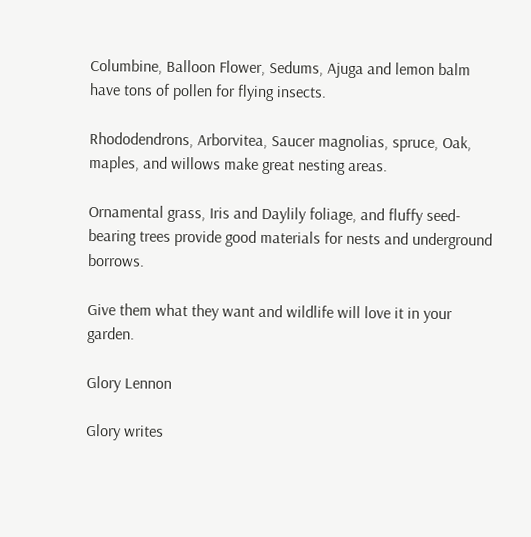Columbine, Balloon Flower, Sedums, Ajuga and lemon balm have tons of pollen for flying insects.

Rhododendrons, Arborvitea, Saucer magnolias, spruce, Oak, maples, and willows make great nesting areas.

Ornamental grass, Iris and Daylily foliage, and fluffy seed-bearing trees provide good materials for nests and underground borrows.

Give them what they want and wildlife will love it in your garden.

Glory Lennon

Glory writes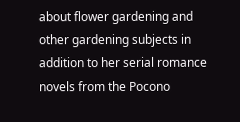about flower gardening and other gardening subjects in addition to her serial romance novels from the Pocono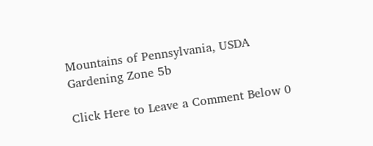Mountains of Pennsylvania, USDA Gardening Zone 5b

Click Here to Leave a Comment Below 0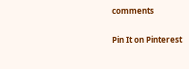comments

Pin It on Pinterest